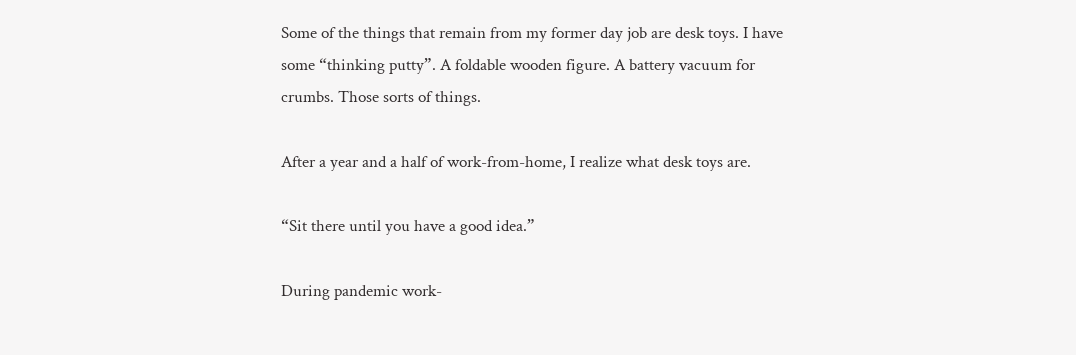Some of the things that remain from my former day job are desk toys. I have some “thinking putty”. A foldable wooden figure. A battery vacuum for crumbs. Those sorts of things.

After a year and a half of work-from-home, I realize what desk toys are.

“Sit there until you have a good idea.”

During pandemic work-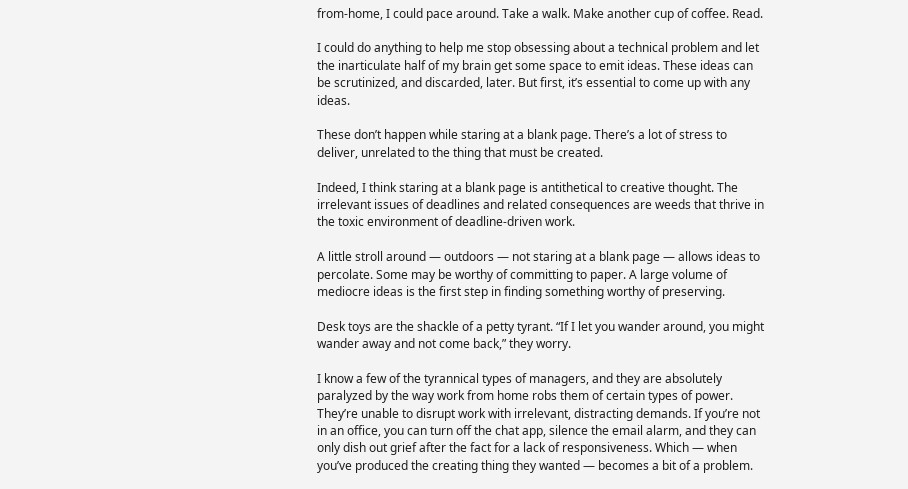from-home, I could pace around. Take a walk. Make another cup of coffee. Read.

I could do anything to help me stop obsessing about a technical problem and let the inarticulate half of my brain get some space to emit ideas. These ideas can be scrutinized, and discarded, later. But first, it’s essential to come up with any ideas.

These don’t happen while staring at a blank page. There’s a lot of stress to deliver, unrelated to the thing that must be created.

Indeed, I think staring at a blank page is antithetical to creative thought. The irrelevant issues of deadlines and related consequences are weeds that thrive in the toxic environment of deadline-driven work.

A little stroll around — outdoors — not staring at a blank page — allows ideas to percolate. Some may be worthy of committing to paper. A large volume of mediocre ideas is the first step in finding something worthy of preserving.

Desk toys are the shackle of a petty tyrant. “If I let you wander around, you might wander away and not come back,” they worry.

I know a few of the tyrannical types of managers, and they are absolutely paralyzed by the way work from home robs them of certain types of power. They’re unable to disrupt work with irrelevant, distracting demands. If you’re not in an office, you can turn off the chat app, silence the email alarm, and they can only dish out grief after the fact for a lack of responsiveness. Which — when you’ve produced the creating thing they wanted — becomes a bit of a problem.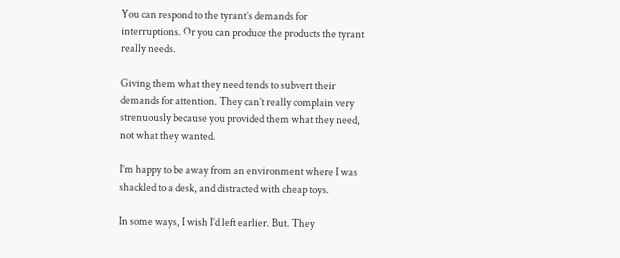You can respond to the tyrant’s demands for interruptions. Or you can produce the products the tyrant really needs.

Giving them what they need tends to subvert their demands for attention. They can’t really complain very strenuously because you provided them what they need, not what they wanted.

I’m happy to be away from an environment where I was shackled to a desk, and distracted with cheap toys.

In some ways, I wish I’d left earlier. But. They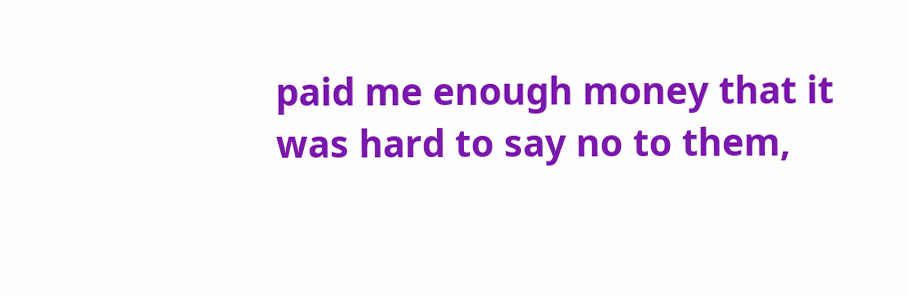paid me enough money that it was hard to say no to them,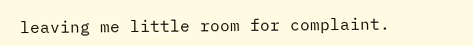leaving me little room for complaint.